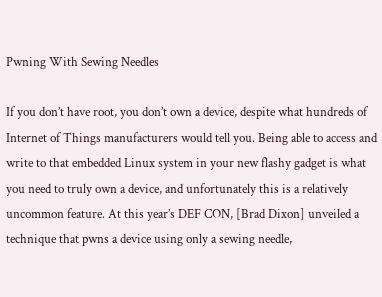Pwning With Sewing Needles

If you don’t have root, you don’t own a device, despite what hundreds of Internet of Things manufacturers would tell you. Being able to access and write to that embedded Linux system in your new flashy gadget is what you need to truly own a device, and unfortunately this is a relatively uncommon feature. At this year’s DEF CON, [Brad Dixon] unveiled a technique that pwns a device using only a sewing needle,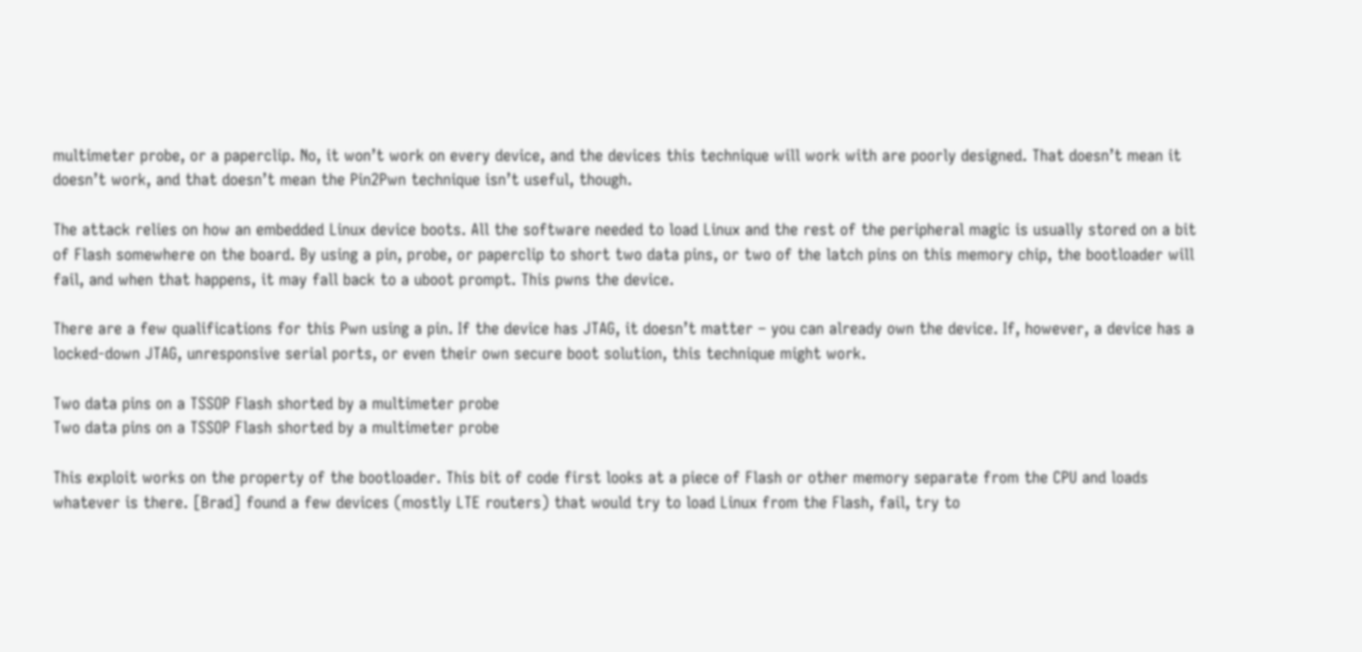multimeter probe, or a paperclip. No, it won’t work on every device, and the devices this technique will work with are poorly designed. That doesn’t mean it doesn’t work, and that doesn’t mean the Pin2Pwn technique isn’t useful, though.

The attack relies on how an embedded Linux device boots. All the software needed to load Linux and the rest of the peripheral magic is usually stored on a bit of Flash somewhere on the board. By using a pin, probe, or paperclip to short two data pins, or two of the latch pins on this memory chip, the bootloader will fail, and when that happens, it may fall back to a uboot prompt. This pwns the device.

There are a few qualifications for this Pwn using a pin. If the device has JTAG, it doesn’t matter – you can already own the device. If, however, a device has a locked-down JTAG, unresponsive serial ports, or even their own secure boot solution, this technique might work.

Two data pins on a TSSOP Flash shorted by a multimeter probe
Two data pins on a TSSOP Flash shorted by a multimeter probe

This exploit works on the property of the bootloader. This bit of code first looks at a piece of Flash or other memory separate from the CPU and loads whatever is there. [Brad] found a few devices (mostly LTE routers) that would try to load Linux from the Flash, fail, try to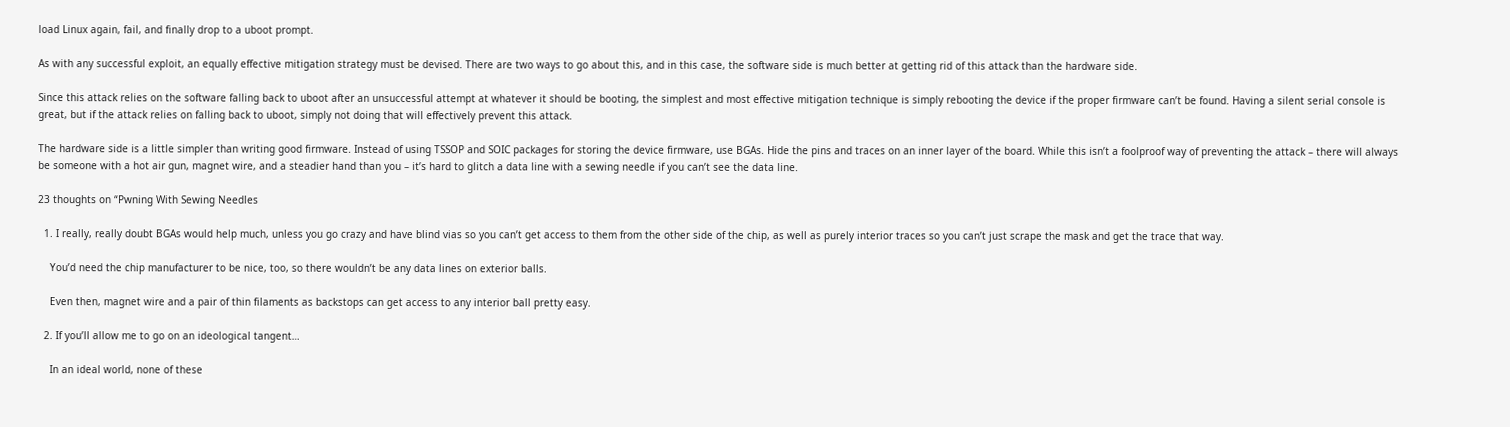load Linux again, fail, and finally drop to a uboot prompt.

As with any successful exploit, an equally effective mitigation strategy must be devised. There are two ways to go about this, and in this case, the software side is much better at getting rid of this attack than the hardware side.

Since this attack relies on the software falling back to uboot after an unsuccessful attempt at whatever it should be booting, the simplest and most effective mitigation technique is simply rebooting the device if the proper firmware can’t be found. Having a silent serial console is great, but if the attack relies on falling back to uboot, simply not doing that will effectively prevent this attack.

The hardware side is a little simpler than writing good firmware. Instead of using TSSOP and SOIC packages for storing the device firmware, use BGAs. Hide the pins and traces on an inner layer of the board. While this isn’t a foolproof way of preventing the attack – there will always be someone with a hot air gun, magnet wire, and a steadier hand than you – it’s hard to glitch a data line with a sewing needle if you can’t see the data line.

23 thoughts on “Pwning With Sewing Needles

  1. I really, really doubt BGAs would help much, unless you go crazy and have blind vias so you can’t get access to them from the other side of the chip, as well as purely interior traces so you can’t just scrape the mask and get the trace that way.

    You’d need the chip manufacturer to be nice, too, so there wouldn’t be any data lines on exterior balls.

    Even then, magnet wire and a pair of thin filaments as backstops can get access to any interior ball pretty easy.

  2. If you’ll allow me to go on an ideological tangent…

    In an ideal world, none of these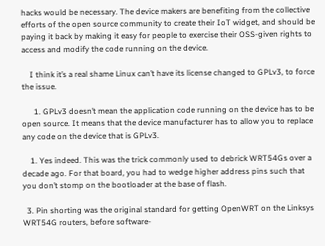hacks would be necessary. The device makers are benefiting from the collective efforts of the open source community to create their IoT widget, and should be paying it back by making it easy for people to exercise their OSS-given rights to access and modify the code running on the device.

    I think it’s a real shame Linux can’t have its license changed to GPLv3, to force the issue.

      1. GPLv3 doesn’t mean the application code running on the device has to be open source. It means that the device manufacturer has to allow you to replace any code on the device that is GPLv3.

    1. Yes indeed. This was the trick commonly used to debrick WRT54Gs over a decade ago. For that board, you had to wedge higher address pins such that you don’t stomp on the bootloader at the base of flash.

  3. Pin shorting was the original standard for getting OpenWRT on the Linksys WRT54G routers, before software-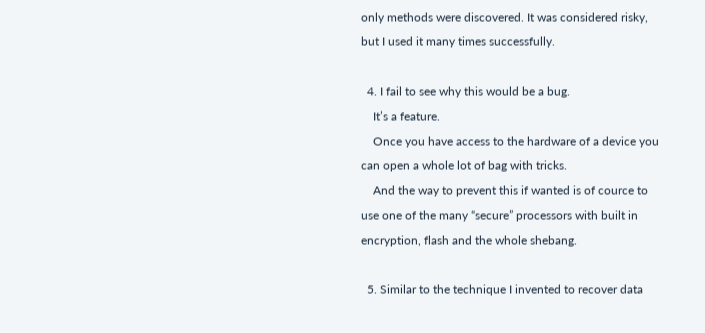only methods were discovered. It was considered risky, but I used it many times successfully.

  4. I fail to see why this would be a bug.
    It’s a feature.
    Once you have access to the hardware of a device you can open a whole lot of bag with tricks.
    And the way to prevent this if wanted is of cource to use one of the many “secure” processors with built in encryption, flash and the whole shebang.

  5. Similar to the technique I invented to recover data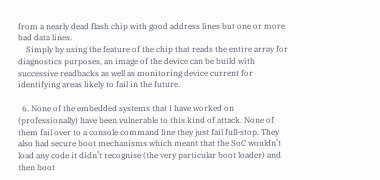from a nearly dead flash chip with good address lines but one or more bad data lines.
    Simply by using the feature of the chip that reads the entire array for diagnostics purposes, an image of the device can be build with successive readbacks as well as monitoring device current for identifying areas likely to fail in the future.

  6. None of the embedded systems that I have worked on (professionally) have been vulnerable to this kind of attack. None of them fail over to a console command line they just fail full-stop. They also had secure boot mechanisms which meant that the SoC wouldn’t load any code it didn’t recognise (the very particular boot loader) and then boot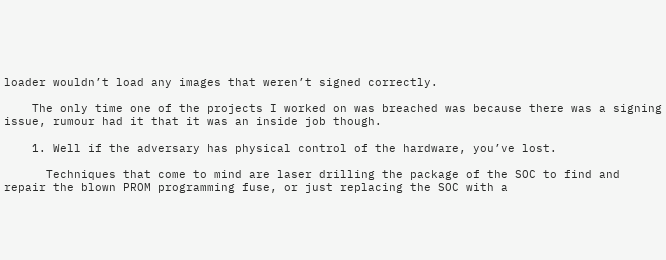loader wouldn’t load any images that weren’t signed correctly.

    The only time one of the projects I worked on was breached was because there was a signing issue, rumour had it that it was an inside job though.

    1. Well if the adversary has physical control of the hardware, you’ve lost.

      Techniques that come to mind are laser drilling the package of the SOC to find and repair the blown PROM programming fuse, or just replacing the SOC with a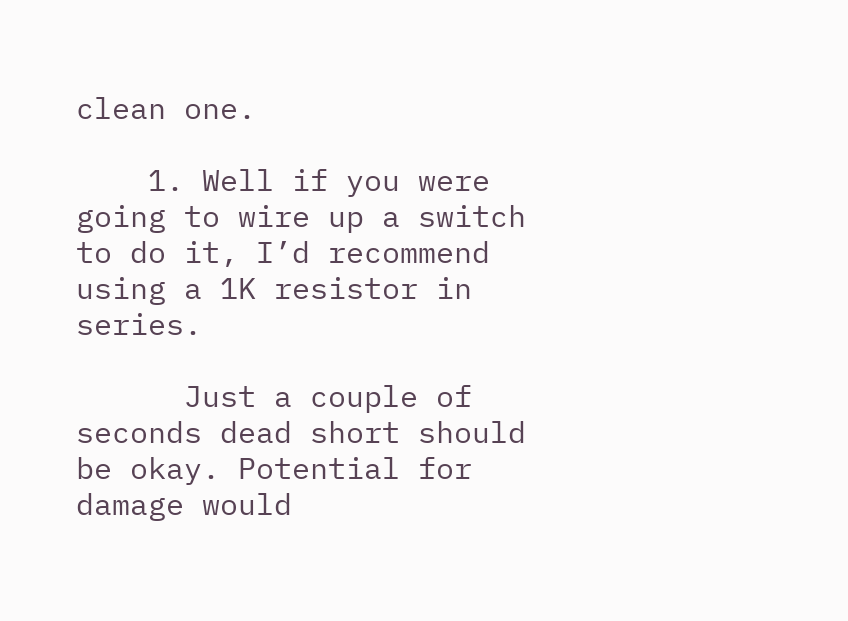clean one.

    1. Well if you were going to wire up a switch to do it, I’d recommend using a 1K resistor in series.

      Just a couple of seconds dead short should be okay. Potential for damage would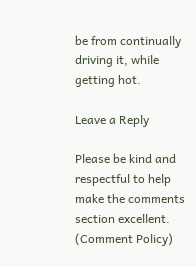be from continually driving it, while getting hot.

Leave a Reply

Please be kind and respectful to help make the comments section excellent. (Comment Policy)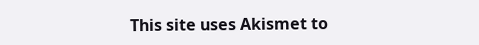This site uses Akismet to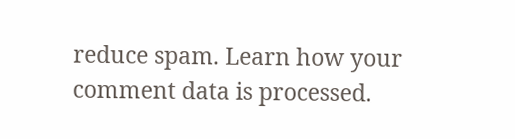reduce spam. Learn how your comment data is processed.